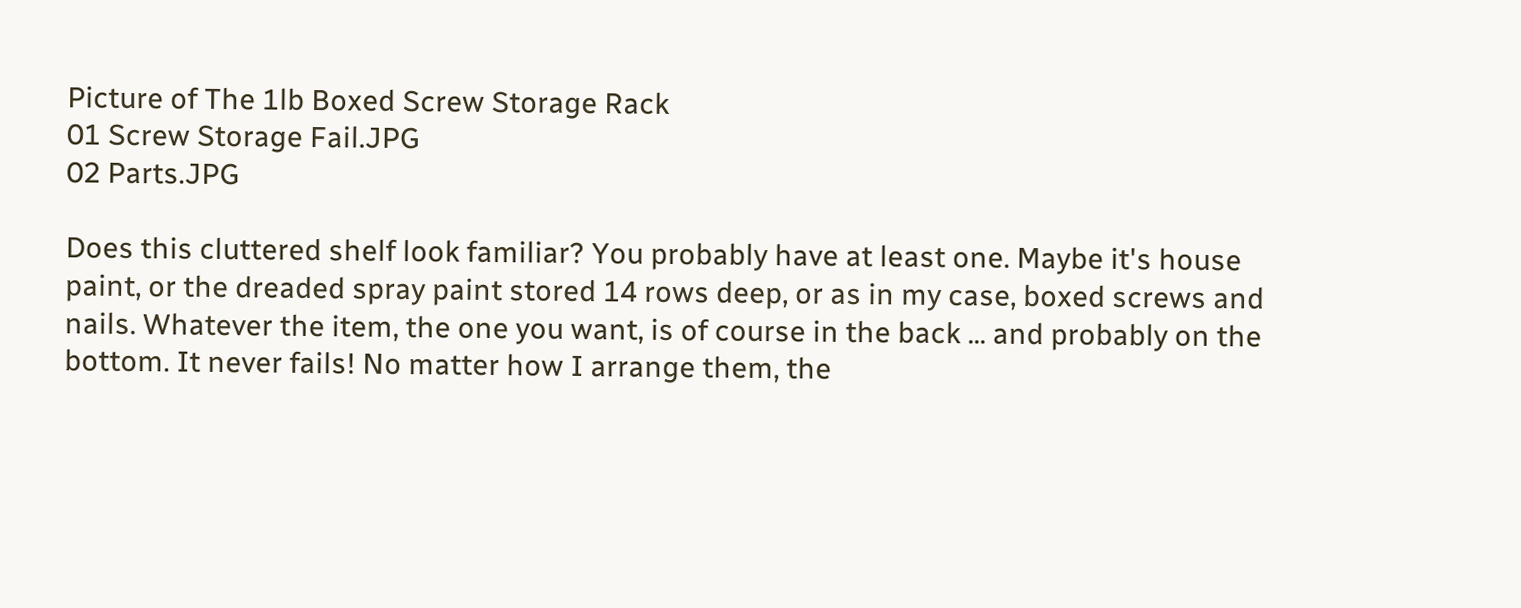Picture of The 1lb Boxed Screw Storage Rack
01 Screw Storage Fail.JPG
02 Parts.JPG

Does this cluttered shelf look familiar? You probably have at least one. Maybe it's house paint, or the dreaded spray paint stored 14 rows deep, or as in my case, boxed screws and nails. Whatever the item, the one you want, is of course in the back ... and probably on the bottom. It never fails! No matter how I arrange them, the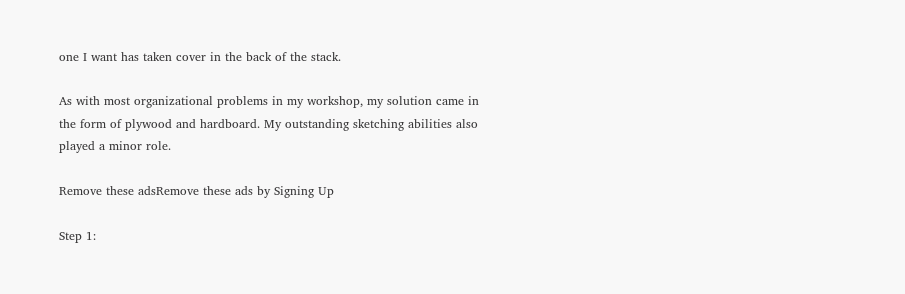one I want has taken cover in the back of the stack.

As with most organizational problems in my workshop, my solution came in the form of plywood and hardboard. My outstanding sketching abilities also played a minor role.

Remove these adsRemove these ads by Signing Up

Step 1: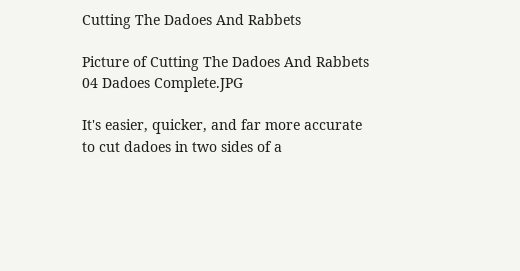Cutting The Dadoes And Rabbets

Picture of Cutting The Dadoes And Rabbets
04 Dadoes Complete.JPG

It's easier, quicker, and far more accurate to cut dadoes in two sides of a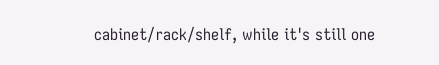cabinet/rack/shelf, while it's still one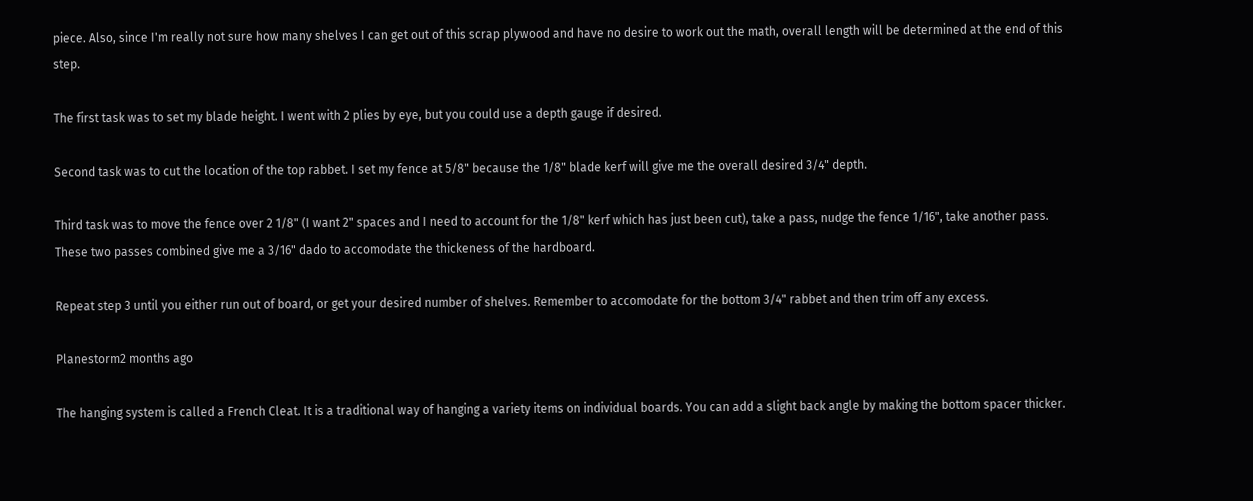piece. Also, since I'm really not sure how many shelves I can get out of this scrap plywood and have no desire to work out the math, overall length will be determined at the end of this step.

The first task was to set my blade height. I went with 2 plies by eye, but you could use a depth gauge if desired.

Second task was to cut the location of the top rabbet. I set my fence at 5/8" because the 1/8" blade kerf will give me the overall desired 3/4" depth.

Third task was to move the fence over 2 1/8" (I want 2" spaces and I need to account for the 1/8" kerf which has just been cut), take a pass, nudge the fence 1/16", take another pass. These two passes combined give me a 3/16" dado to accomodate the thickeness of the hardboard.

Repeat step 3 until you either run out of board, or get your desired number of shelves. Remember to accomodate for the bottom 3/4" rabbet and then trim off any excess.

Planestorm2 months ago

The hanging system is called a French Cleat. It is a traditional way of hanging a variety items on individual boards. You can add a slight back angle by making the bottom spacer thicker.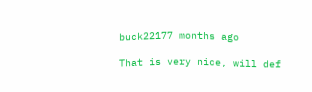buck22177 months ago

That is very nice, will def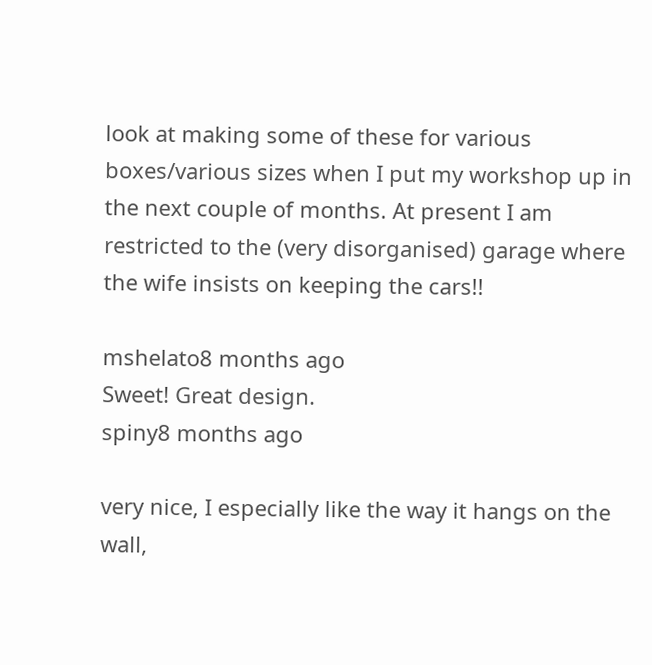look at making some of these for various boxes/various sizes when I put my workshop up in the next couple of months. At present I am restricted to the (very disorganised) garage where the wife insists on keeping the cars!!

mshelato8 months ago
Sweet! Great design.
spiny8 months ago

very nice, I especially like the way it hangs on the wall,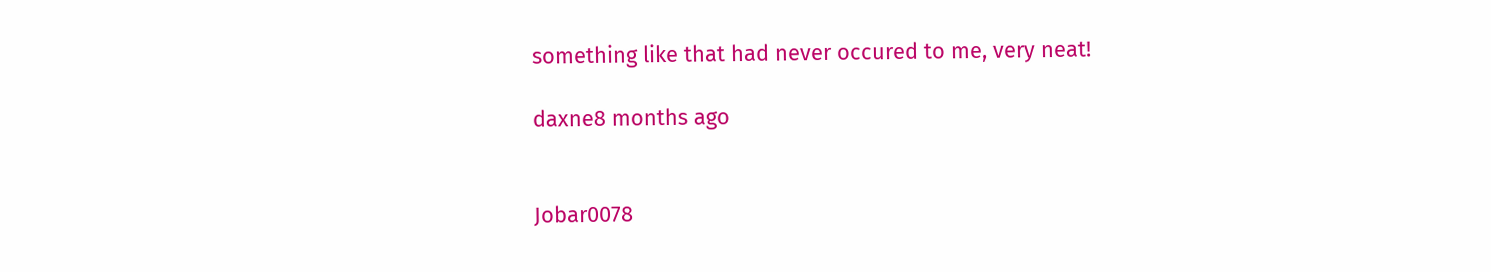something like that had never occured to me, very neat!

daxne8 months ago


Jobar0078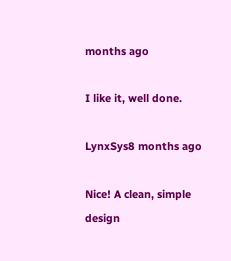months ago

I like it, well done.

LynxSys8 months ago

Nice! A clean, simple design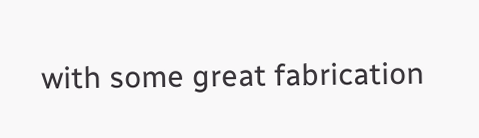with some great fabrication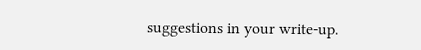suggestions in your write-up.